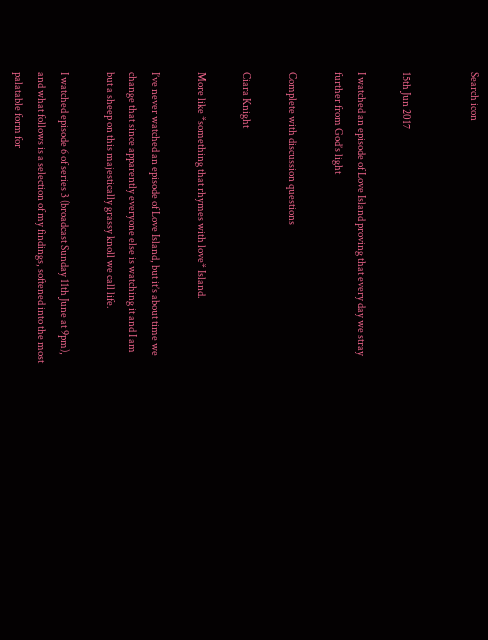Search icon


15th Jun 2017

I watched an episode of Love Island proving that every day we stray further from God’s light

Complete with discussion questions

Ciara Knight

More like *something that rhymes with love* Island.

I’ve never watched an episode of Love Island, but it’s about time we change that since apparently everyone else is watching it and I am but a sheep on this majestically grassy knoll we call life.

I watched episode 6 of series 3 (broadcast Sunday 11th June at 9pm), and what follows is a selection of my findings, softened into the most palatable form for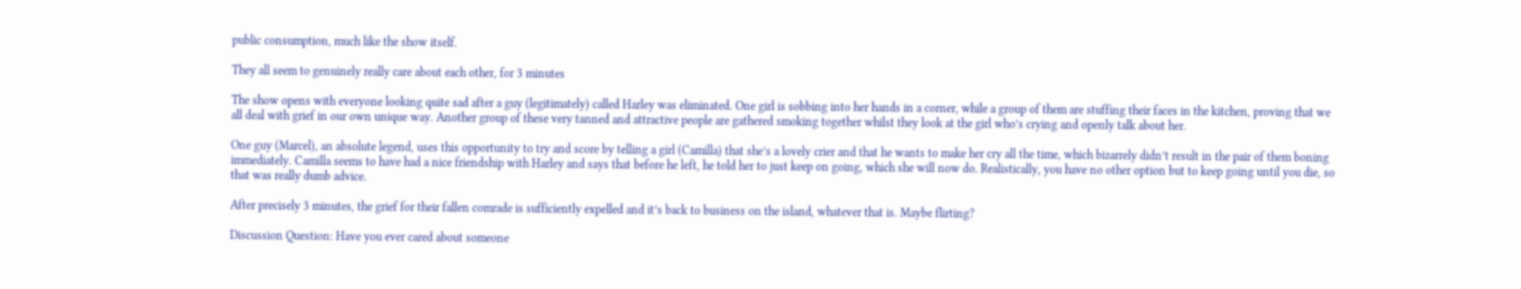public consumption, much like the show itself.

They all seem to genuinely really care about each other, for 3 minutes

The show opens with everyone looking quite sad after a guy (legitimately) called Harley was eliminated. One girl is sobbing into her hands in a corner, while a group of them are stuffing their faces in the kitchen, proving that we all deal with grief in our own unique way. Another group of these very tanned and attractive people are gathered smoking together whilst they look at the girl who’s crying and openly talk about her.

One guy (Marcel), an absolute legend, uses this opportunity to try and score by telling a girl (Camilla) that she’s a lovely crier and that he wants to make her cry all the time, which bizarrely didn’t result in the pair of them boning immediately. Camilla seems to have had a nice friendship with Harley and says that before he left, he told her to just keep on going, which she will now do. Realistically, you have no other option but to keep going until you die, so that was really dumb advice.

After precisely 3 minutes, the grief for their fallen comrade is sufficiently expelled and it’s back to business on the island, whatever that is. Maybe flirting?

Discussion Question: Have you ever cared about someone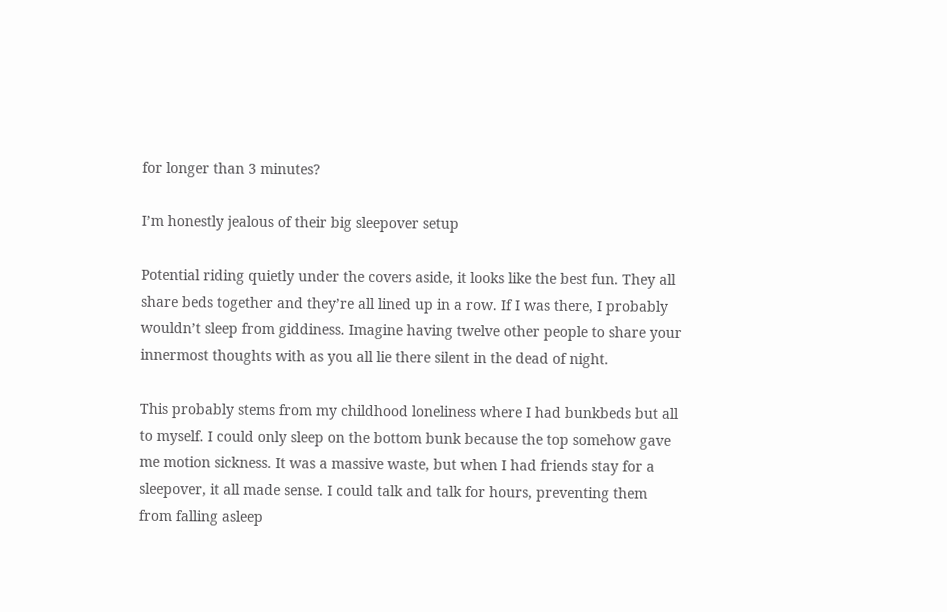for longer than 3 minutes?

I’m honestly jealous of their big sleepover setup

Potential riding quietly under the covers aside, it looks like the best fun. They all share beds together and they’re all lined up in a row. If I was there, I probably wouldn’t sleep from giddiness. Imagine having twelve other people to share your innermost thoughts with as you all lie there silent in the dead of night.

This probably stems from my childhood loneliness where I had bunkbeds but all to myself. I could only sleep on the bottom bunk because the top somehow gave me motion sickness. It was a massive waste, but when I had friends stay for a sleepover, it all made sense. I could talk and talk for hours, preventing them from falling asleep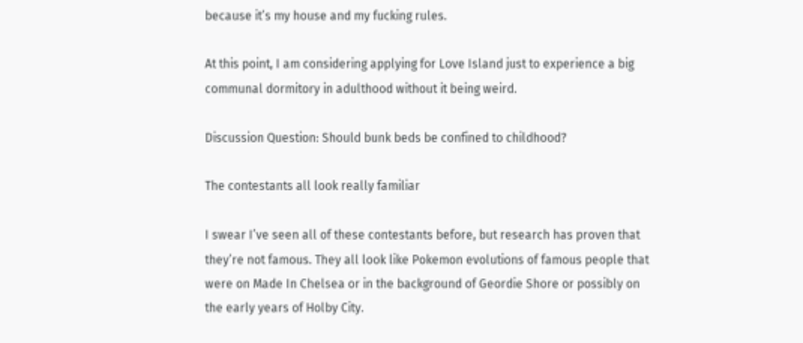because it’s my house and my fucking rules.

At this point, I am considering applying for Love Island just to experience a big communal dormitory in adulthood without it being weird.

Discussion Question: Should bunk beds be confined to childhood?

The contestants all look really familiar

I swear I’ve seen all of these contestants before, but research has proven that they’re not famous. They all look like Pokemon evolutions of famous people that were on Made In Chelsea or in the background of Geordie Shore or possibly on the early years of Holby City.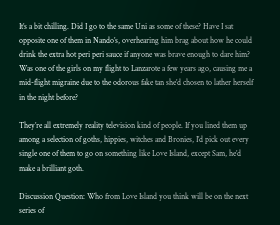It’s a bit chilling. Did I go to the same Uni as some of these? Have I sat opposite one of them in Nando’s, overhearing him brag about how he could drink the extra hot peri peri sauce if anyone was brave enough to dare him? Was one of the girls on my flight to Lanzarote a few years ago, causing me a mid-flight migraine due to the odorous fake tan she’d chosen to lather herself in the night before?

They’re all extremely reality television kind of people. If you lined them up among a selection of goths, hippies, witches and Bronies, I’d pick out every single one of them to go on something like Love Island, except Sam, he’d make a brilliant goth.

Discussion Question: Who from Love Island you think will be on the next series of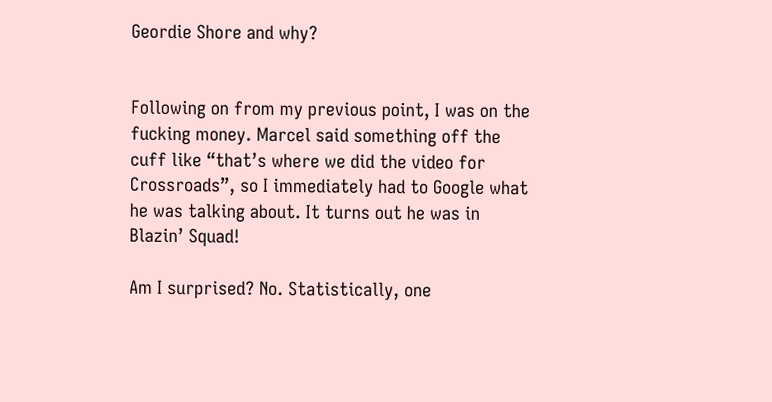Geordie Shore and why?


Following on from my previous point, I was on the fucking money. Marcel said something off the cuff like “that’s where we did the video for Crossroads”, so I immediately had to Google what he was talking about. It turns out he was in Blazin’ Squad!

Am I surprised? No. Statistically, one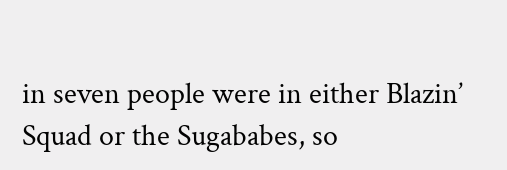in seven people were in either Blazin’ Squad or the Sugababes, so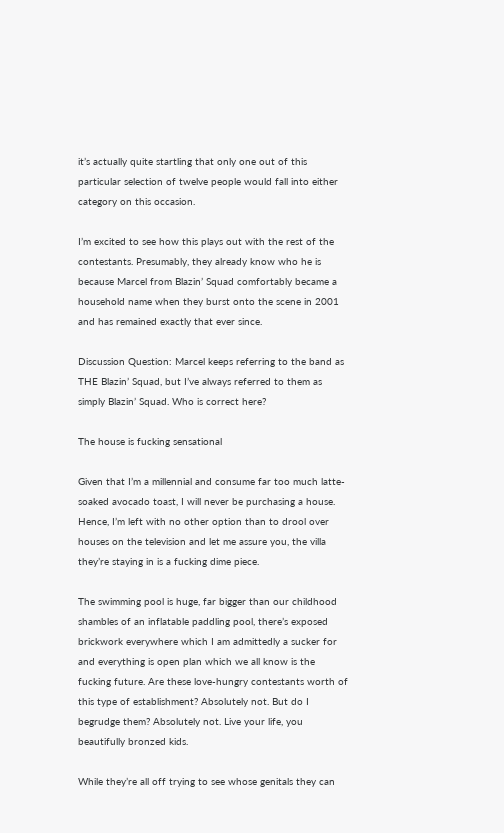it’s actually quite startling that only one out of this particular selection of twelve people would fall into either category on this occasion.

I’m excited to see how this plays out with the rest of the contestants. Presumably, they already know who he is because Marcel from Blazin’ Squad comfortably became a household name when they burst onto the scene in 2001 and has remained exactly that ever since.

Discussion Question: Marcel keeps referring to the band as THE Blazin’ Squad, but I’ve always referred to them as simply Blazin’ Squad. Who is correct here?

The house is fucking sensational

Given that I’m a millennial and consume far too much latte-soaked avocado toast, I will never be purchasing a house. Hence, I’m left with no other option than to drool over houses on the television and let me assure you, the villa they’re staying in is a fucking dime piece.

The swimming pool is huge, far bigger than our childhood shambles of an inflatable paddling pool, there’s exposed brickwork everywhere which I am admittedly a sucker for and everything is open plan which we all know is the fucking future. Are these love-hungry contestants worth of this type of establishment? Absolutely not. But do I begrudge them? Absolutely not. Live your life, you beautifully bronzed kids.

While they’re all off trying to see whose genitals they can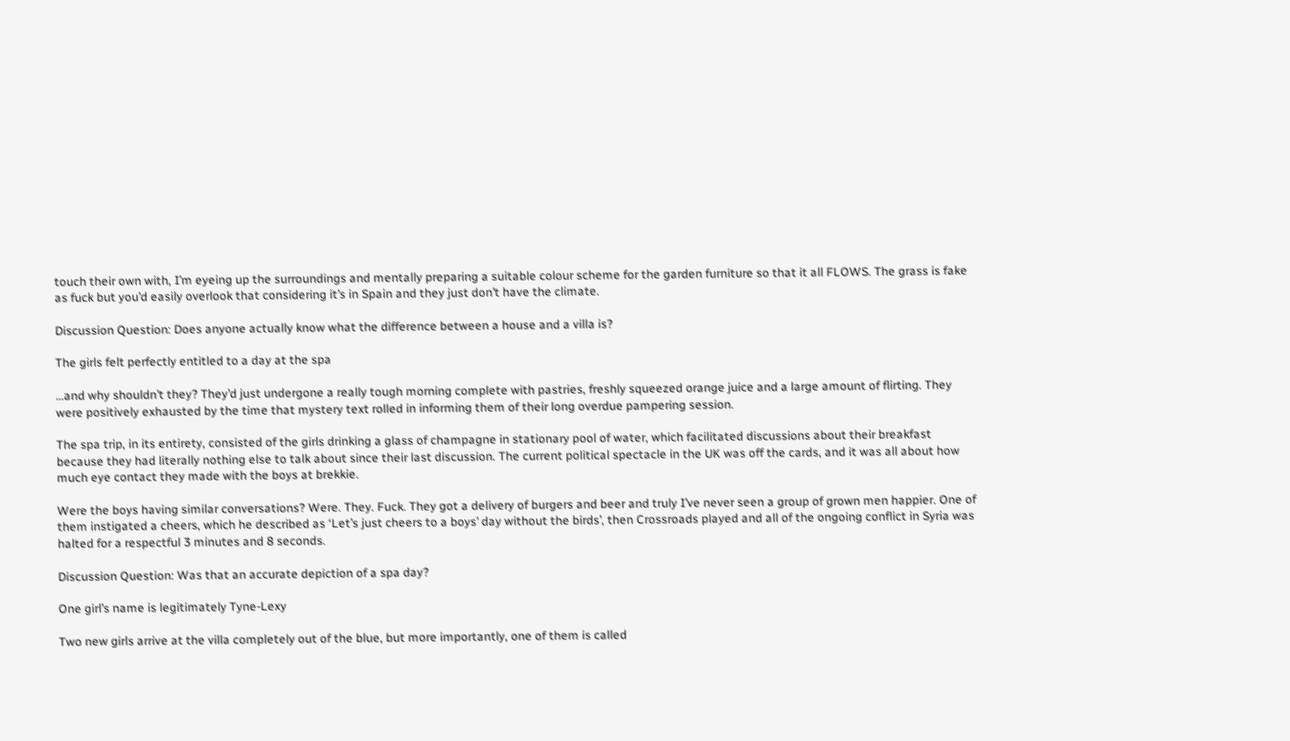touch their own with, I’m eyeing up the surroundings and mentally preparing a suitable colour scheme for the garden furniture so that it all FLOWS. The grass is fake as fuck but you’d easily overlook that considering it’s in Spain and they just don’t have the climate.

Discussion Question: Does anyone actually know what the difference between a house and a villa is?

The girls felt perfectly entitled to a day at the spa

…and why shouldn’t they? They’d just undergone a really tough morning complete with pastries, freshly squeezed orange juice and a large amount of flirting. They were positively exhausted by the time that mystery text rolled in informing them of their long overdue pampering session.

The spa trip, in its entirety, consisted of the girls drinking a glass of champagne in stationary pool of water, which facilitated discussions about their breakfast because they had literally nothing else to talk about since their last discussion. The current political spectacle in the UK was off the cards, and it was all about how much eye contact they made with the boys at brekkie.

Were the boys having similar conversations? Were. They. Fuck. They got a delivery of burgers and beer and truly I’ve never seen a group of grown men happier. One of them instigated a cheers, which he described as ‘Let’s just cheers to a boys’ day without the birds’, then Crossroads played and all of the ongoing conflict in Syria was halted for a respectful 3 minutes and 8 seconds.

Discussion Question: Was that an accurate depiction of a spa day?

One girl’s name is legitimately Tyne-Lexy

Two new girls arrive at the villa completely out of the blue, but more importantly, one of them is called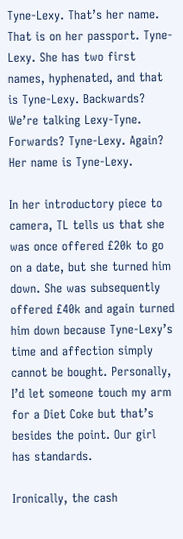Tyne-Lexy. That’s her name. That is on her passport. Tyne-Lexy. She has two first names, hyphenated, and that is Tyne-Lexy. Backwards? We’re talking Lexy-Tyne. Forwards? Tyne-Lexy. Again? Her name is Tyne-Lexy.

In her introductory piece to camera, TL tells us that she was once offered £20k to go on a date, but she turned him down. She was subsequently offered £40k and again turned him down because Tyne-Lexy’s time and affection simply cannot be bought. Personally, I’d let someone touch my arm for a Diet Coke but that’s besides the point. Our girl has standards.

Ironically, the cash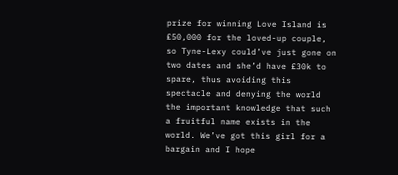prize for winning Love Island is £50,000 for the loved-up couple, so Tyne-Lexy could’ve just gone on two dates and she’d have £30k to spare, thus avoiding this spectacle and denying the world the important knowledge that such a fruitful name exists in the world. We’ve got this girl for a bargain and I hope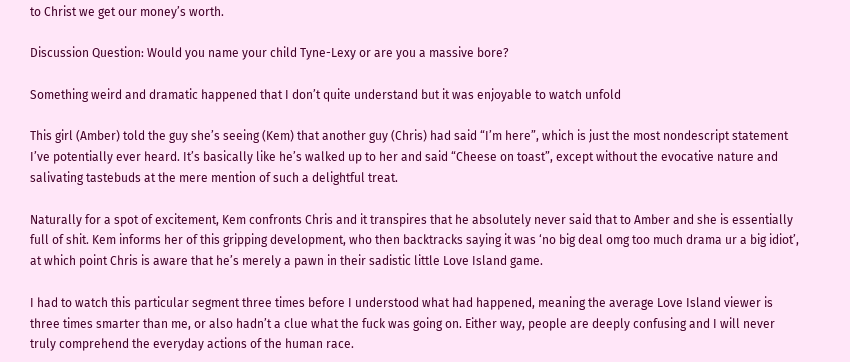to Christ we get our money’s worth.

Discussion Question: Would you name your child Tyne-Lexy or are you a massive bore?

Something weird and dramatic happened that I don’t quite understand but it was enjoyable to watch unfold

This girl (Amber) told the guy she’s seeing (Kem) that another guy (Chris) had said “I’m here”, which is just the most nondescript statement I’ve potentially ever heard. It’s basically like he’s walked up to her and said “Cheese on toast”, except without the evocative nature and salivating tastebuds at the mere mention of such a delightful treat.

Naturally for a spot of excitement, Kem confronts Chris and it transpires that he absolutely never said that to Amber and she is essentially full of shit. Kem informs her of this gripping development, who then backtracks saying it was ‘no big deal omg too much drama ur a big idiot’, at which point Chris is aware that he’s merely a pawn in their sadistic little Love Island game.

I had to watch this particular segment three times before I understood what had happened, meaning the average Love Island viewer is three times smarter than me, or also hadn’t a clue what the fuck was going on. Either way, people are deeply confusing and I will never truly comprehend the everyday actions of the human race.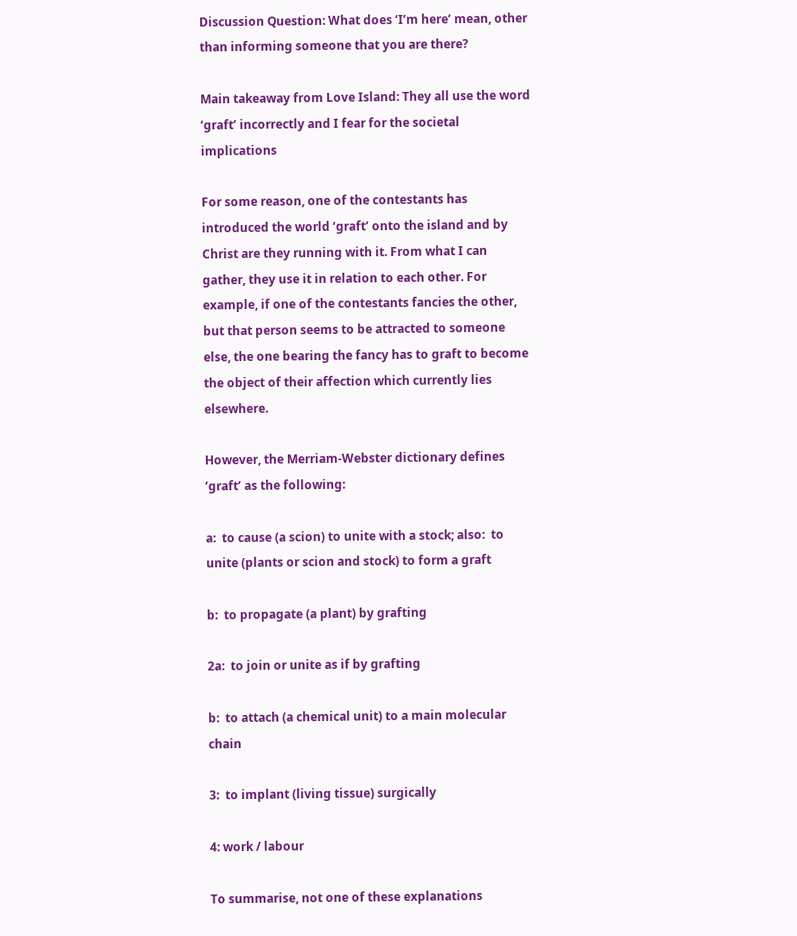Discussion Question: What does ‘I’m here’ mean, other than informing someone that you are there?

Main takeaway from Love Island: They all use the word ‘graft’ incorrectly and I fear for the societal implications

For some reason, one of the contestants has introduced the world ‘graft’ onto the island and by Christ are they running with it. From what I can gather, they use it in relation to each other. For example, if one of the contestants fancies the other, but that person seems to be attracted to someone else, the one bearing the fancy has to graft to become the object of their affection which currently lies elsewhere.

However, the Merriam-Webster dictionary defines ‘graft’ as the following:

a:  to cause (a scion) to unite with a stock; also:  to unite (plants or scion and stock) to form a graft

b:  to propagate (a plant) by grafting

2a:  to join or unite as if by grafting

b:  to attach (a chemical unit) to a main molecular chain

3:  to implant (living tissue) surgically

4: work / labour

To summarise, not one of these explanations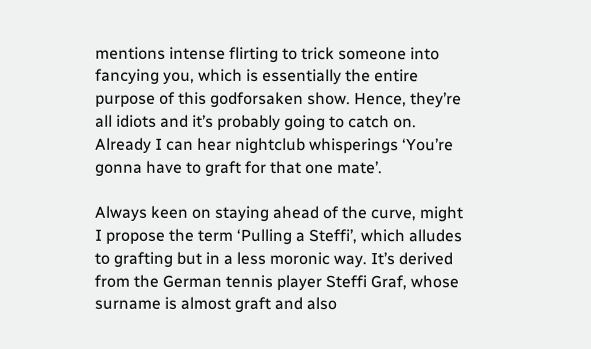mentions intense flirting to trick someone into fancying you, which is essentially the entire purpose of this godforsaken show. Hence, they’re all idiots and it’s probably going to catch on. Already I can hear nightclub whisperings ‘You’re gonna have to graft for that one mate’.

Always keen on staying ahead of the curve, might I propose the term ‘Pulling a Steffi’, which alludes to grafting but in a less moronic way. It’s derived from the German tennis player Steffi Graf, whose surname is almost graft and also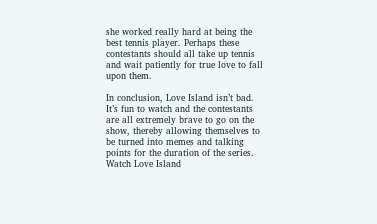she worked really hard at being the best tennis player. Perhaps these contestants should all take up tennis and wait patiently for true love to fall upon them.

In conclusion, Love Island isn’t bad. It’s fun to watch and the contestants are all extremely brave to go on the show, thereby allowing themselves to be turned into memes and talking points for the duration of the series. Watch Love Island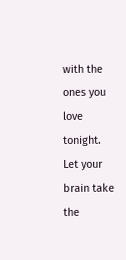with the ones you love tonight. Let your brain take the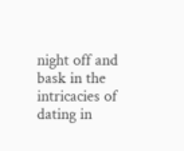night off and bask in the intricacies of dating in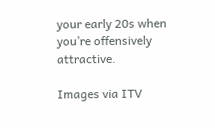your early 20s when you’re offensively attractive.

Images via ITV